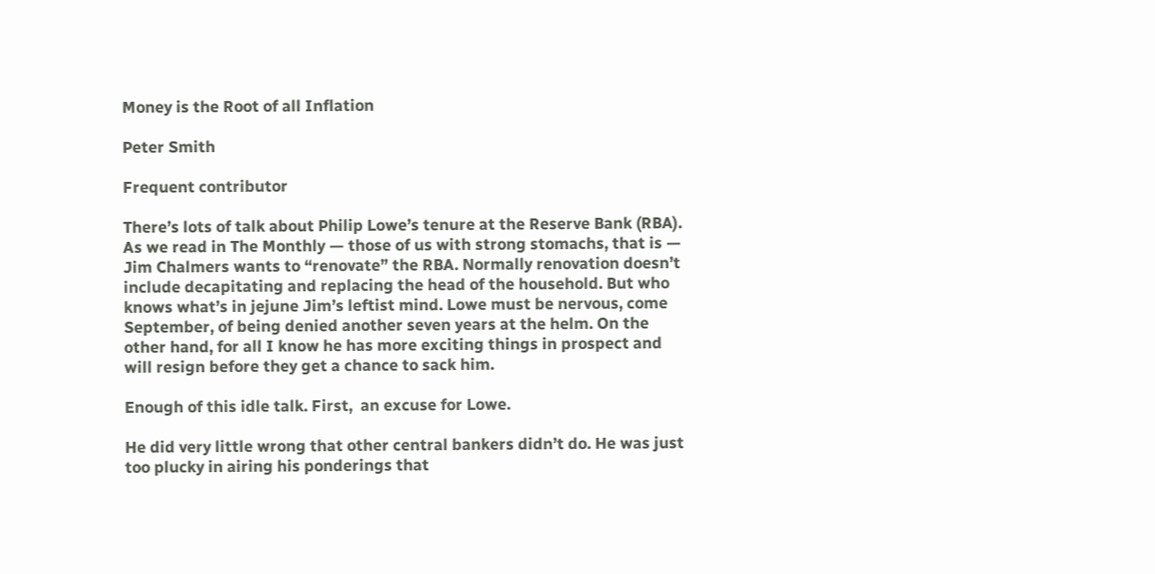Money is the Root of all Inflation

Peter Smith

Frequent contributor

There’s lots of talk about Philip Lowe’s tenure at the Reserve Bank (RBA). As we read in The Monthly — those of us with strong stomachs, that is — Jim Chalmers wants to “renovate” the RBA. Normally renovation doesn’t include decapitating and replacing the head of the household. But who knows what’s in jejune Jim’s leftist mind. Lowe must be nervous, come September, of being denied another seven years at the helm. On the other hand, for all I know he has more exciting things in prospect and will resign before they get a chance to sack him.

Enough of this idle talk. First,  an excuse for Lowe.

He did very little wrong that other central bankers didn’t do. He was just too plucky in airing his ponderings that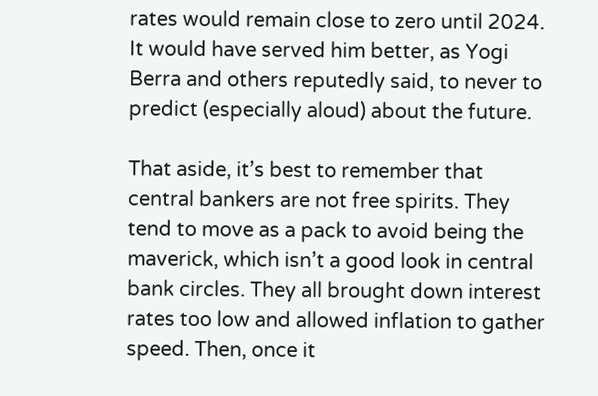rates would remain close to zero until 2024. It would have served him better, as Yogi Berra and others reputedly said, to never to predict (especially aloud) about the future.

That aside, it’s best to remember that central bankers are not free spirits. They tend to move as a pack to avoid being the maverick, which isn’t a good look in central bank circles. They all brought down interest rates too low and allowed inflation to gather speed. Then, once it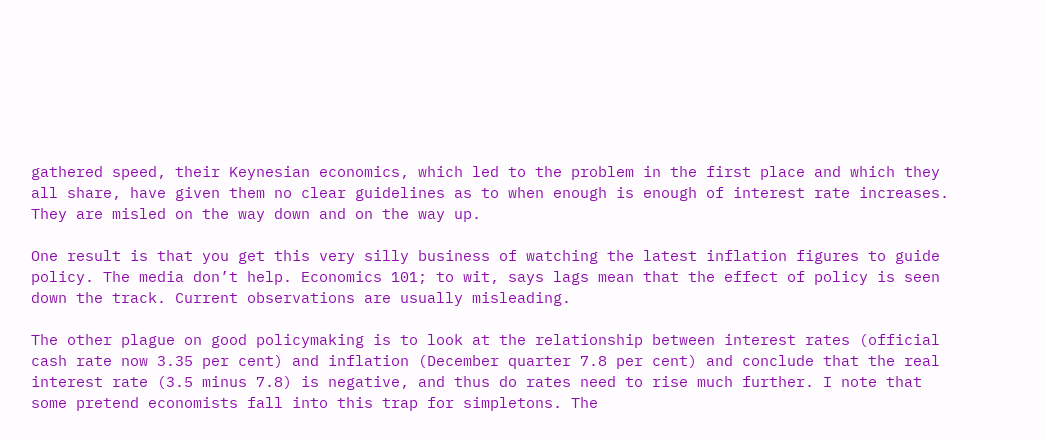gathered speed, their Keynesian economics, which led to the problem in the first place and which they all share, have given them no clear guidelines as to when enough is enough of interest rate increases. They are misled on the way down and on the way up.

One result is that you get this very silly business of watching the latest inflation figures to guide policy. The media don’t help. Economics 101; to wit, says lags mean that the effect of policy is seen down the track. Current observations are usually misleading.

The other plague on good policymaking is to look at the relationship between interest rates (official cash rate now 3.35 per cent) and inflation (December quarter 7.8 per cent) and conclude that the real interest rate (3.5 minus 7.8) is negative, and thus do rates need to rise much further. I note that some pretend economists fall into this trap for simpletons. The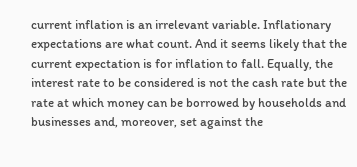current inflation is an irrelevant variable. Inflationary expectations are what count. And it seems likely that the current expectation is for inflation to fall. Equally, the interest rate to be considered is not the cash rate but the rate at which money can be borrowed by households and businesses and, moreover, set against the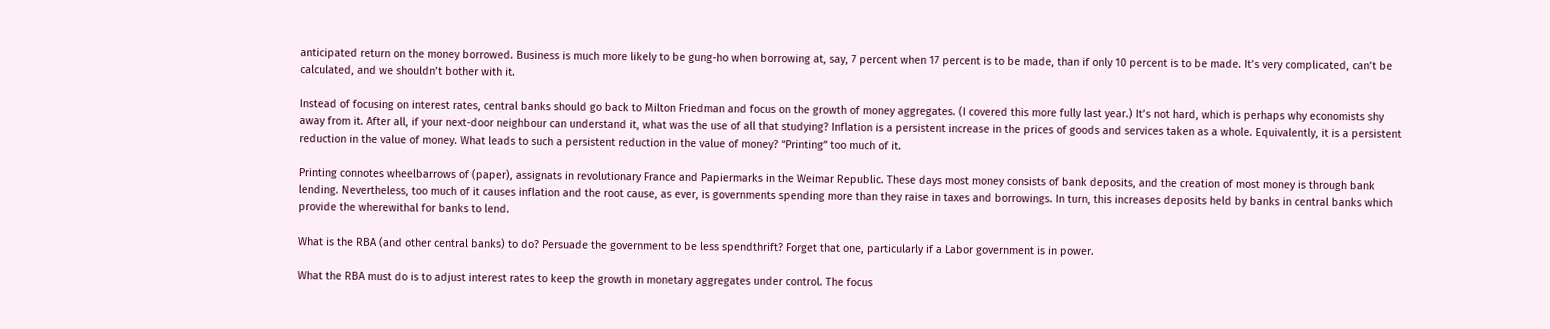anticipated return on the money borrowed. Business is much more likely to be gung-ho when borrowing at, say, 7 percent when 17 percent is to be made, than if only 10 percent is to be made. It’s very complicated, can’t be calculated, and we shouldn’t bother with it.

Instead of focusing on interest rates, central banks should go back to Milton Friedman and focus on the growth of money aggregates. (I covered this more fully last year.) It’s not hard, which is perhaps why economists shy away from it. After all, if your next-door neighbour can understand it, what was the use of all that studying? Inflation is a persistent increase in the prices of goods and services taken as a whole. Equivalently, it is a persistent reduction in the value of money. What leads to such a persistent reduction in the value of money? “Printing” too much of it.

Printing connotes wheelbarrows of (paper), assignats in revolutionary France and Papiermarks in the Weimar Republic. These days most money consists of bank deposits, and the creation of most money is through bank lending. Nevertheless, too much of it causes inflation and the root cause, as ever, is governments spending more than they raise in taxes and borrowings. In turn, this increases deposits held by banks in central banks which provide the wherewithal for banks to lend.

What is the RBA (and other central banks) to do? Persuade the government to be less spendthrift? Forget that one, particularly if a Labor government is in power.

What the RBA must do is to adjust interest rates to keep the growth in monetary aggregates under control. The focus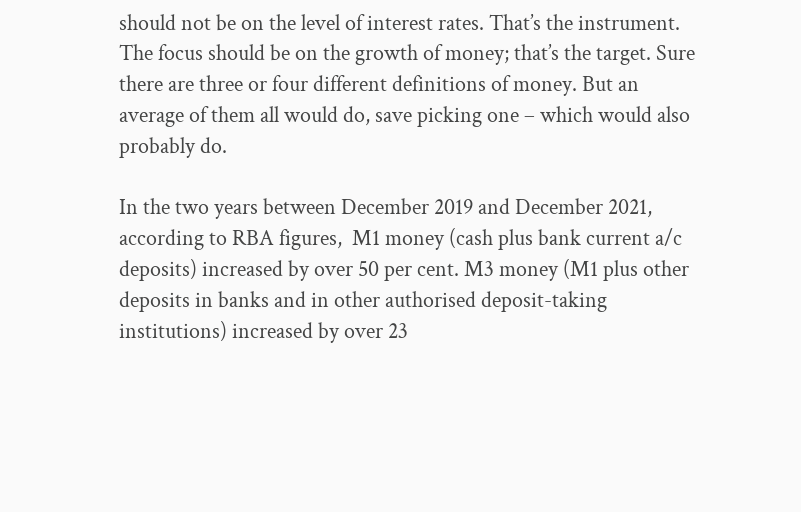should not be on the level of interest rates. That’s the instrument. The focus should be on the growth of money; that’s the target. Sure there are three or four different definitions of money. But an average of them all would do, save picking one – which would also probably do.

In the two years between December 2019 and December 2021, according to RBA figures,  M1 money (cash plus bank current a/c deposits) increased by over 50 per cent. M3 money (M1 plus other deposits in banks and in other authorised deposit-taking institutions) increased by over 23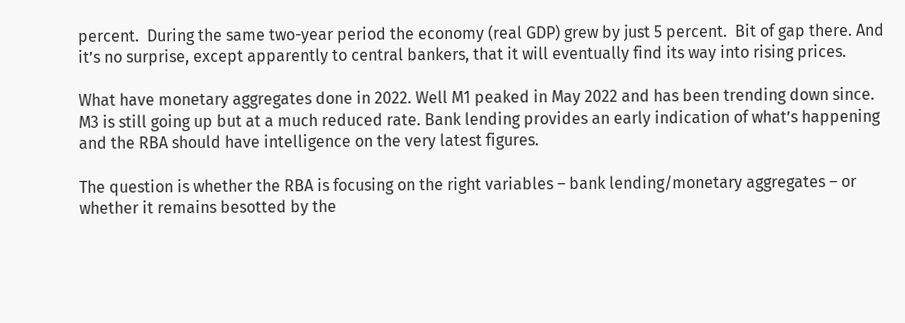percent.  During the same two-year period the economy (real GDP) grew by just 5 percent.  Bit of gap there. And it’s no surprise, except apparently to central bankers, that it will eventually find its way into rising prices.

What have monetary aggregates done in 2022. Well M1 peaked in May 2022 and has been trending down since. M3 is still going up but at a much reduced rate. Bank lending provides an early indication of what’s happening and the RBA should have intelligence on the very latest figures.

The question is whether the RBA is focusing on the right variables – bank lending/monetary aggregates – or whether it remains besotted by the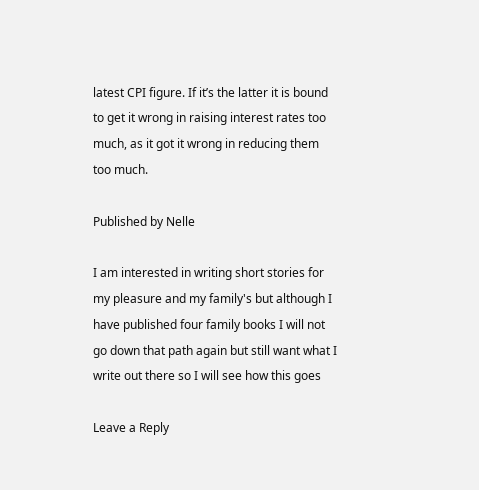latest CPI figure. If it’s the latter it is bound to get it wrong in raising interest rates too much, as it got it wrong in reducing them too much.

Published by Nelle

I am interested in writing short stories for my pleasure and my family's but although I have published four family books I will not go down that path again but still want what I write out there so I will see how this goes

Leave a Reply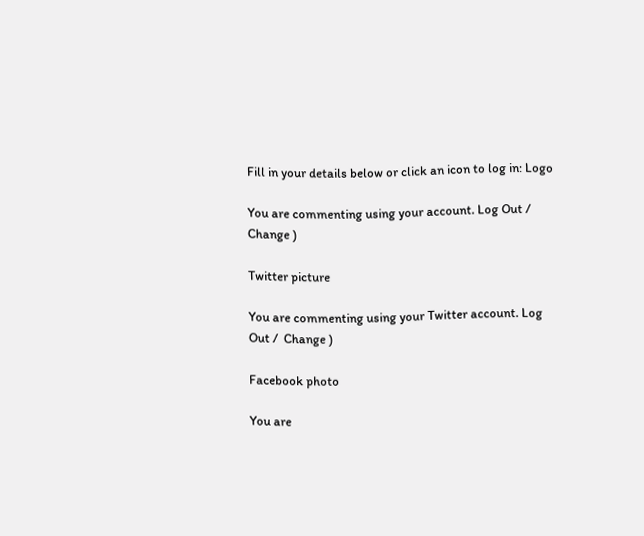Fill in your details below or click an icon to log in: Logo

You are commenting using your account. Log Out /  Change )

Twitter picture

You are commenting using your Twitter account. Log Out /  Change )

Facebook photo

You are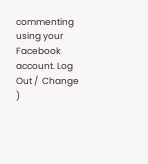commenting using your Facebook account. Log Out /  Change )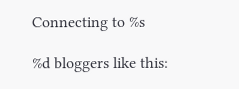Connecting to %s

%d bloggers like this: